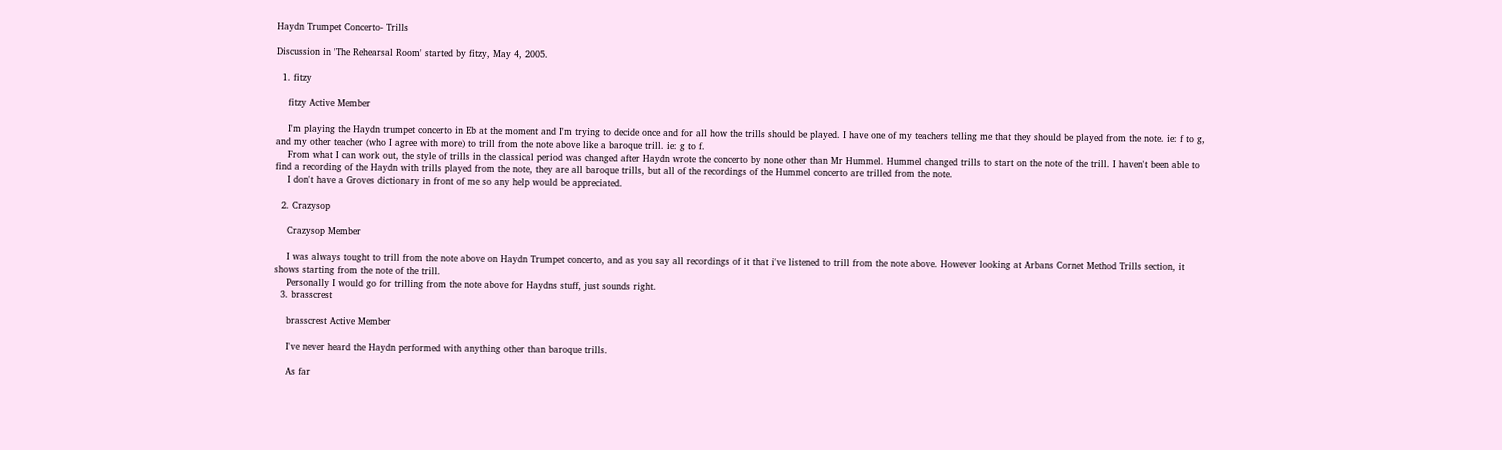Haydn Trumpet Concerto- Trills

Discussion in 'The Rehearsal Room' started by fitzy, May 4, 2005.

  1. fitzy

    fitzy Active Member

    I'm playing the Haydn trumpet concerto in Eb at the moment and I'm trying to decide once and for all how the trills should be played. I have one of my teachers telling me that they should be played from the note. ie: f to g, and my other teacher (who I agree with more) to trill from the note above like a baroque trill. ie: g to f.
    From what I can work out, the style of trills in the classical period was changed after Haydn wrote the concerto by none other than Mr Hummel. Hummel changed trills to start on the note of the trill. I haven't been able to find a recording of the Haydn with trills played from the note, they are all baroque trills, but all of the recordings of the Hummel concerto are trilled from the note.
    I don't have a Groves dictionary in front of me so any help would be appreciated.

  2. Crazysop

    Crazysop Member

    I was always tought to trill from the note above on Haydn Trumpet concerto, and as you say all recordings of it that i've listened to trill from the note above. However looking at Arbans Cornet Method Trills section, it shows starting from the note of the trill.
    Personally I would go for trilling from the note above for Haydns stuff, just sounds right.
  3. brasscrest

    brasscrest Active Member

    I've never heard the Haydn performed with anything other than baroque trills.

    As far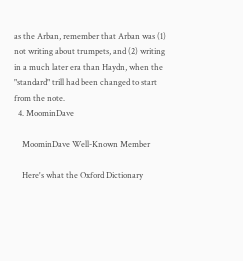as the Arban, remember that Arban was (1) not writing about trumpets, and (2) writing in a much later era than Haydn, when the "standard" trill had been changed to start from the note.
  4. MoominDave

    MoominDave Well-Known Member

    Here's what the Oxford Dictionary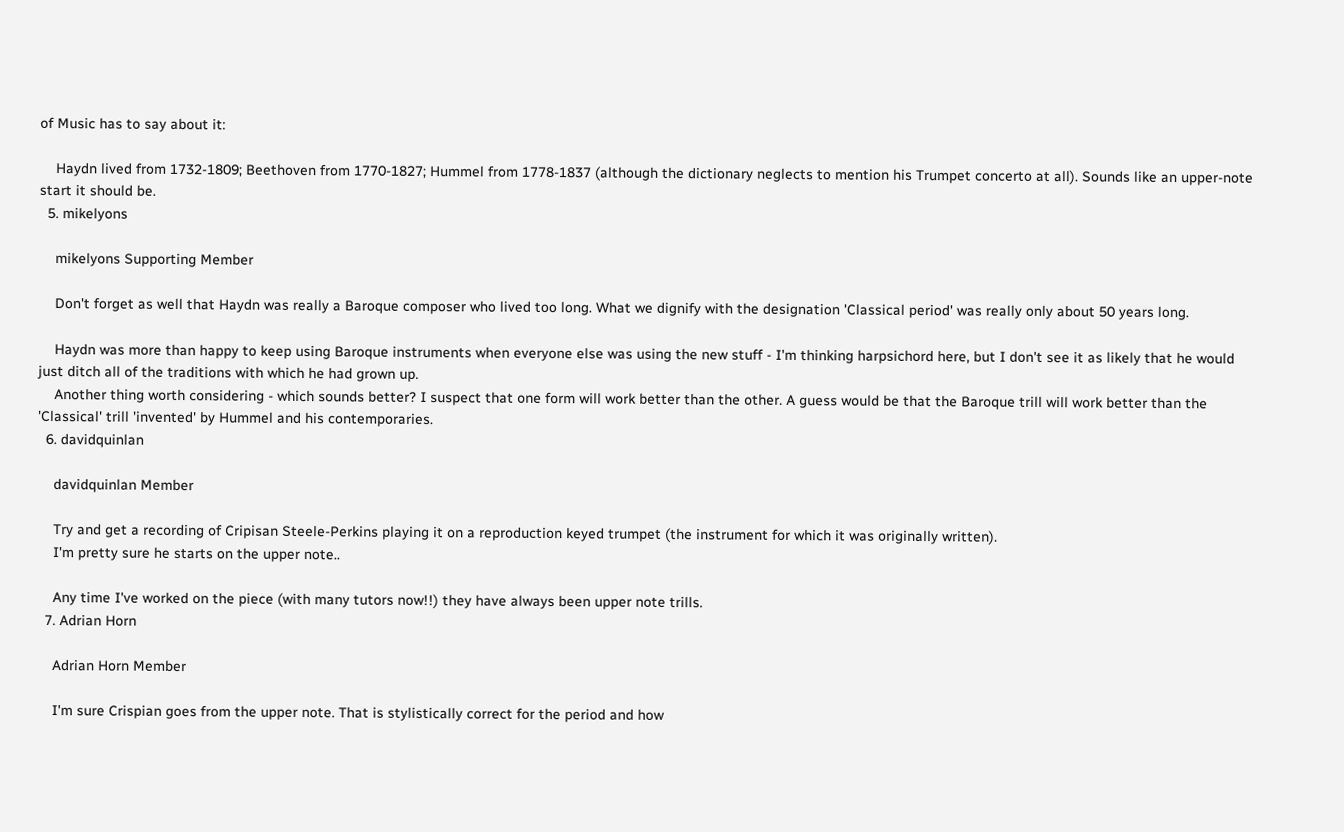of Music has to say about it:

    Haydn lived from 1732-1809; Beethoven from 1770-1827; Hummel from 1778-1837 (although the dictionary neglects to mention his Trumpet concerto at all). Sounds like an upper-note start it should be.
  5. mikelyons

    mikelyons Supporting Member

    Don't forget as well that Haydn was really a Baroque composer who lived too long. What we dignify with the designation 'Classical period' was really only about 50 years long.

    Haydn was more than happy to keep using Baroque instruments when everyone else was using the new stuff - I'm thinking harpsichord here, but I don't see it as likely that he would just ditch all of the traditions with which he had grown up.
    Another thing worth considering - which sounds better? I suspect that one form will work better than the other. A guess would be that the Baroque trill will work better than the 'Classical' trill 'invented' by Hummel and his contemporaries.
  6. davidquinlan

    davidquinlan Member

    Try and get a recording of Cripisan Steele-Perkins playing it on a reproduction keyed trumpet (the instrument for which it was originally written).
    I'm pretty sure he starts on the upper note..

    Any time I've worked on the piece (with many tutors now!!) they have always been upper note trills.
  7. Adrian Horn

    Adrian Horn Member

    I'm sure Crispian goes from the upper note. That is stylistically correct for the period and how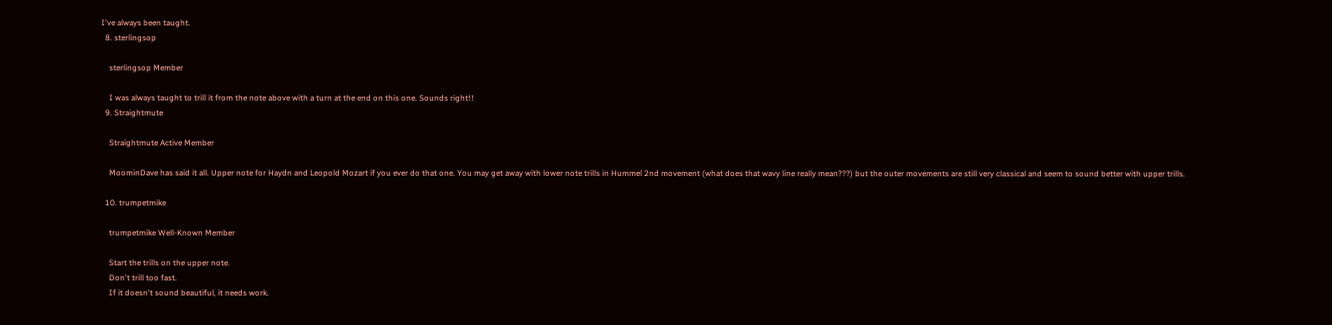I've always been taught.
  8. sterlingsop

    sterlingsop Member

    I was always taught to trill it from the note above with a turn at the end on this one. Sounds right!!
  9. Straightmute

    Straightmute Active Member

    MoominDave has said it all. Upper note for Haydn and Leopold Mozart if you ever do that one. You may get away with lower note trills in Hummel 2nd movement (what does that wavy line really mean???) but the outer movements are still very classical and seem to sound better with upper trills.

  10. trumpetmike

    trumpetmike Well-Known Member

    Start the trills on the upper note.
    Don't trill too fast.
    If it doesn't sound beautiful, it needs work.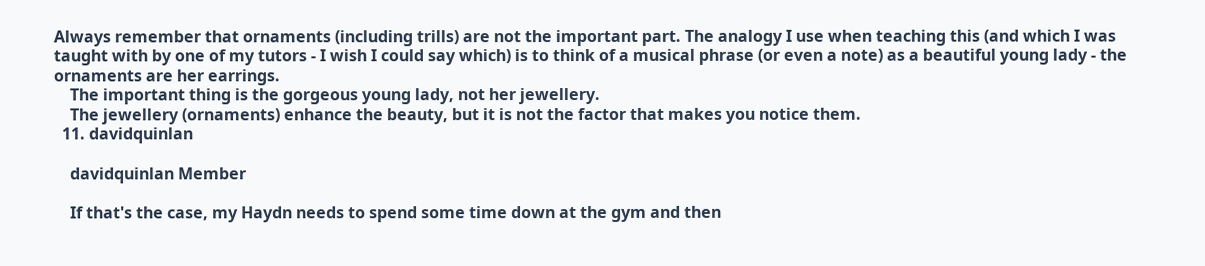Always remember that ornaments (including trills) are not the important part. The analogy I use when teaching this (and which I was taught with by one of my tutors - I wish I could say which) is to think of a musical phrase (or even a note) as a beautiful young lady - the ornaments are her earrings.
    The important thing is the gorgeous young lady, not her jewellery.
    The jewellery (ornaments) enhance the beauty, but it is not the factor that makes you notice them.
  11. davidquinlan

    davidquinlan Member

    If that's the case, my Haydn needs to spend some time down at the gym and then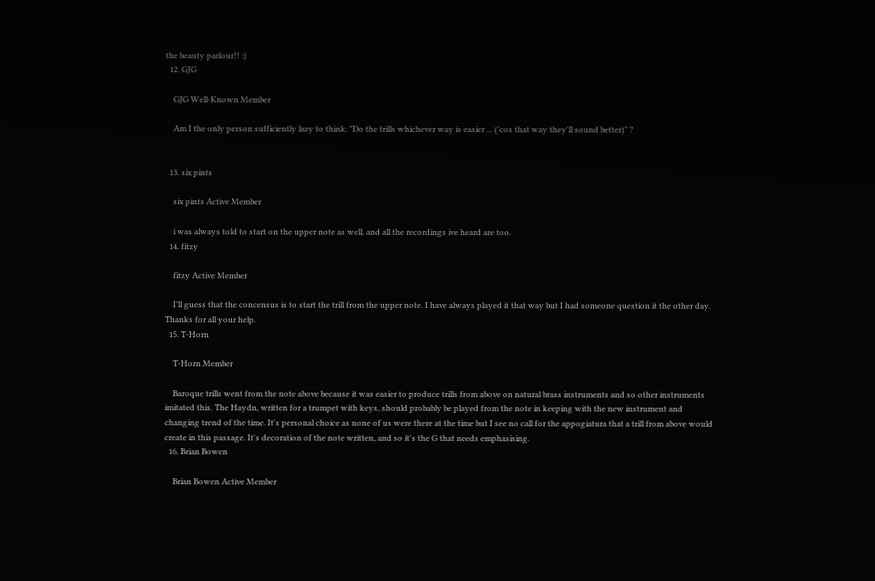the beauty parlour!! :)
  12. GJG

    GJG Well-Known Member

    Am I the only person sufficiently lazy to think: "Do the trills whichever way is easier ... ('cos that way they'll sound better)" ?


  13. six pints

    six pints Active Member

    i was always told to start on the upper note as well, and all the recordings ive heard are too.
  14. fitzy

    fitzy Active Member

    I'll guess that the concensus is to start the trill from the upper note. I have always played it that way but I had someone question it the other day. Thanks for all your help.
  15. T-Horn

    T-Horn Member

    Baroque trills went from the note above because it was easier to produce trills from above on natural brass instruments and so other instruments imitated this. The Haydn, written for a trumpet with keys, should probably be played from the note in keeping with the new instrument and changing trend of the time. It's personal choice as none of us were there at the time but I see no call for the appogiatura that a trill from above would create in this passage. It's decoration of the note written, and so it's the G that needs emphasising.
  16. Brian Bowen

    Brian Bowen Active Member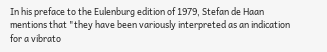In his preface to the Eulenburg edition of 1979, Stefan de Haan mentions that "they have been variously interpreted as an indication for a vibrato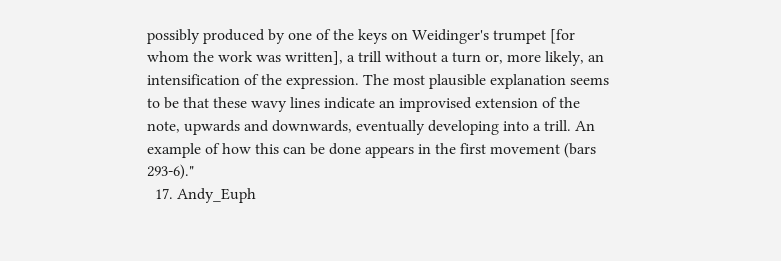possibly produced by one of the keys on Weidinger's trumpet [for whom the work was written], a trill without a turn or, more likely, an intensification of the expression. The most plausible explanation seems to be that these wavy lines indicate an improvised extension of the note, upwards and downwards, eventually developing into a trill. An example of how this can be done appears in the first movement (bars 293-6)."
  17. Andy_Euph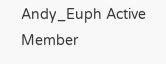Andy_Euph Active Member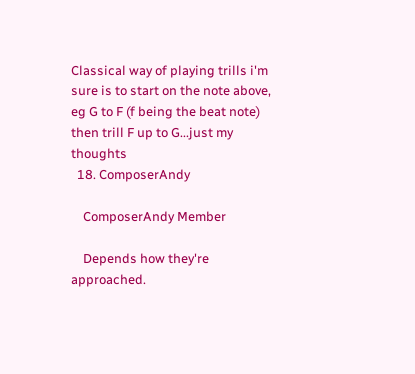Classical way of playing trills i'm sure is to start on the note above, eg G to F (f being the beat note) then trill F up to G...just my thoughts
  18. ComposerAndy

    ComposerAndy Member

    Depends how they're approached.